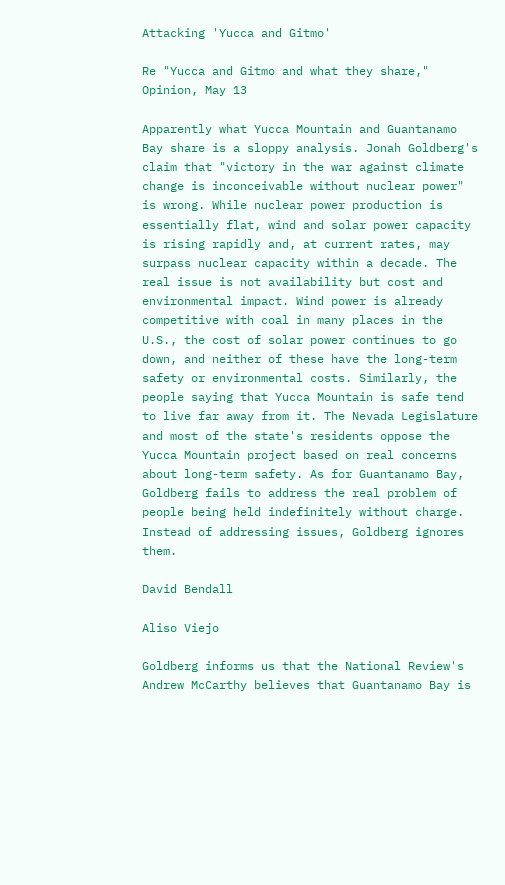Attacking 'Yucca and Gitmo'

Re "Yucca and Gitmo and what they share," Opinion, May 13

Apparently what Yucca Mountain and Guantanamo Bay share is a sloppy analysis. Jonah Goldberg's claim that "victory in the war against climate change is inconceivable without nuclear power" is wrong. While nuclear power production is essentially flat, wind and solar power capacity is rising rapidly and, at current rates, may surpass nuclear capacity within a decade. The real issue is not availability but cost and environmental impact. Wind power is already competitive with coal in many places in the U.S., the cost of solar power continues to go down, and neither of these have the long-term safety or environmental costs. Similarly, the people saying that Yucca Mountain is safe tend to live far away from it. The Nevada Legislature and most of the state's residents oppose the Yucca Mountain project based on real concerns about long-term safety. As for Guantanamo Bay, Goldberg fails to address the real problem of people being held indefinitely without charge. Instead of addressing issues, Goldberg ignores them.

David Bendall

Aliso Viejo

Goldberg informs us that the National Review's Andrew McCarthy believes that Guantanamo Bay is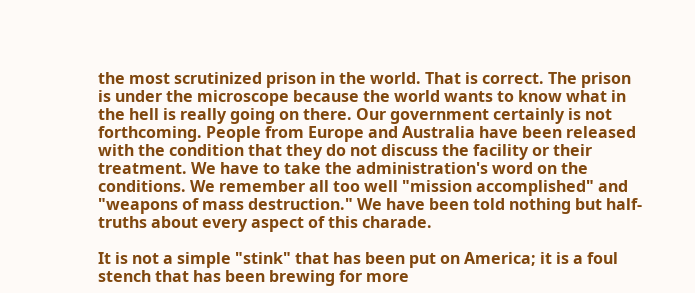the most scrutinized prison in the world. That is correct. The prison is under the microscope because the world wants to know what in the hell is really going on there. Our government certainly is not forthcoming. People from Europe and Australia have been released with the condition that they do not discuss the facility or their treatment. We have to take the administration's word on the conditions. We remember all too well "mission accomplished" and "weapons of mass destruction." We have been told nothing but half-truths about every aspect of this charade.

It is not a simple "stink" that has been put on America; it is a foul stench that has been brewing for more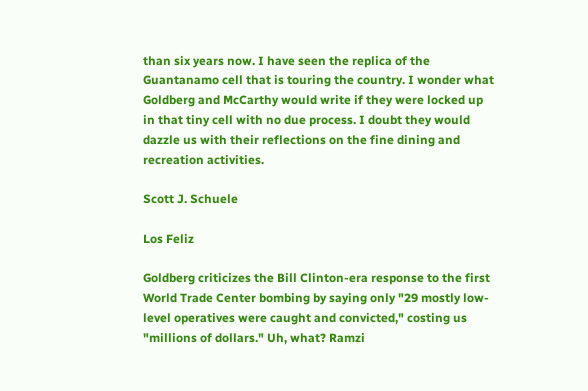than six years now. I have seen the replica of the Guantanamo cell that is touring the country. I wonder what Goldberg and McCarthy would write if they were locked up in that tiny cell with no due process. I doubt they would dazzle us with their reflections on the fine dining and recreation activities.

Scott J. Schuele

Los Feliz

Goldberg criticizes the Bill Clinton-era response to the first World Trade Center bombing by saying only "29 mostly low-level operatives were caught and convicted," costing us "millions of dollars." Uh, what? Ramzi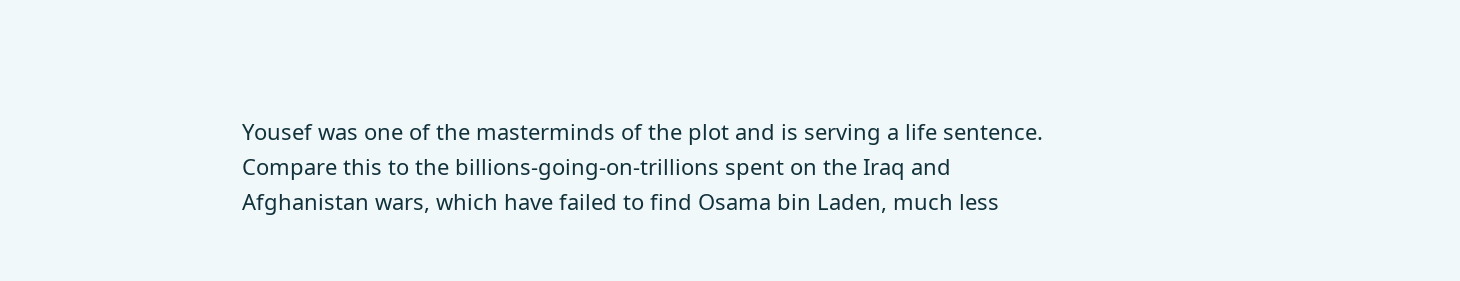Yousef was one of the masterminds of the plot and is serving a life sentence. Compare this to the billions-going-on-trillions spent on the Iraq and Afghanistan wars, which have failed to find Osama bin Laden, much less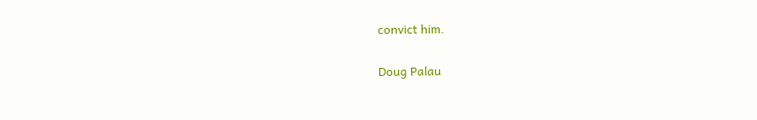convict him.

Doug Palau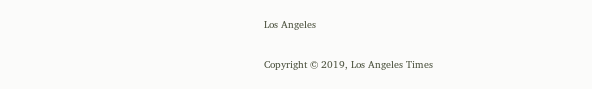Los Angeles

Copyright © 2019, Los Angeles Times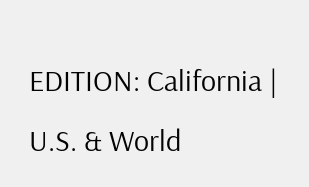EDITION: California | U.S. & World